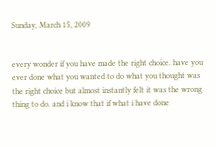Sunday, March 15, 2009


every wonder if you have made the right choice. have you ever done what you wanted to do what you thought was the right choice but almost instantly felt it was the wrong thing to do. and i know that if what i have done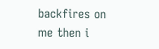backfires on me then i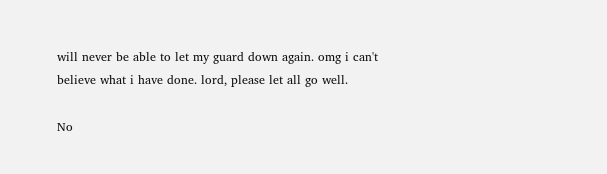will never be able to let my guard down again. omg i can't believe what i have done. lord, please let all go well.

No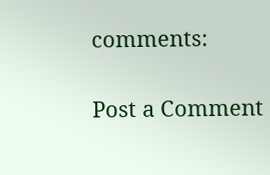comments:

Post a Comment